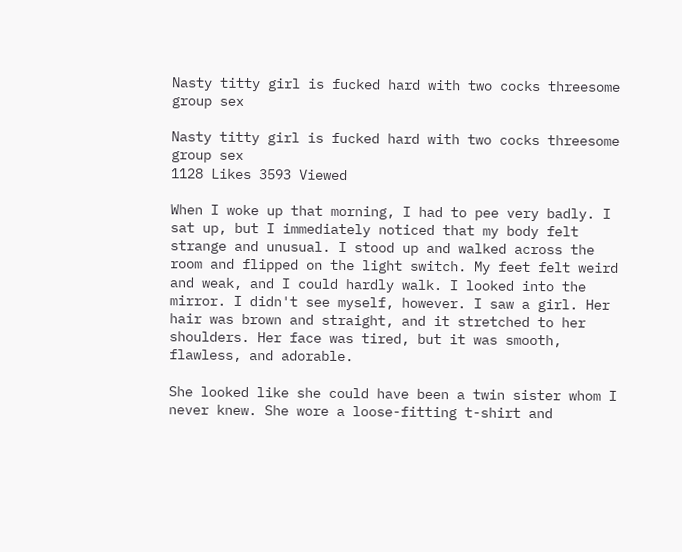Nasty titty girl is fucked hard with two cocks threesome group sex

Nasty titty girl is fucked hard with two cocks threesome group sex
1128 Likes 3593 Viewed

When I woke up that morning, I had to pee very badly. I sat up, but I immediately noticed that my body felt strange and unusual. I stood up and walked across the room and flipped on the light switch. My feet felt weird and weak, and I could hardly walk. I looked into the mirror. I didn't see myself, however. I saw a girl. Her hair was brown and straight, and it stretched to her shoulders. Her face was tired, but it was smooth, flawless, and adorable.

She looked like she could have been a twin sister whom I never knew. She wore a loose-fitting t-shirt and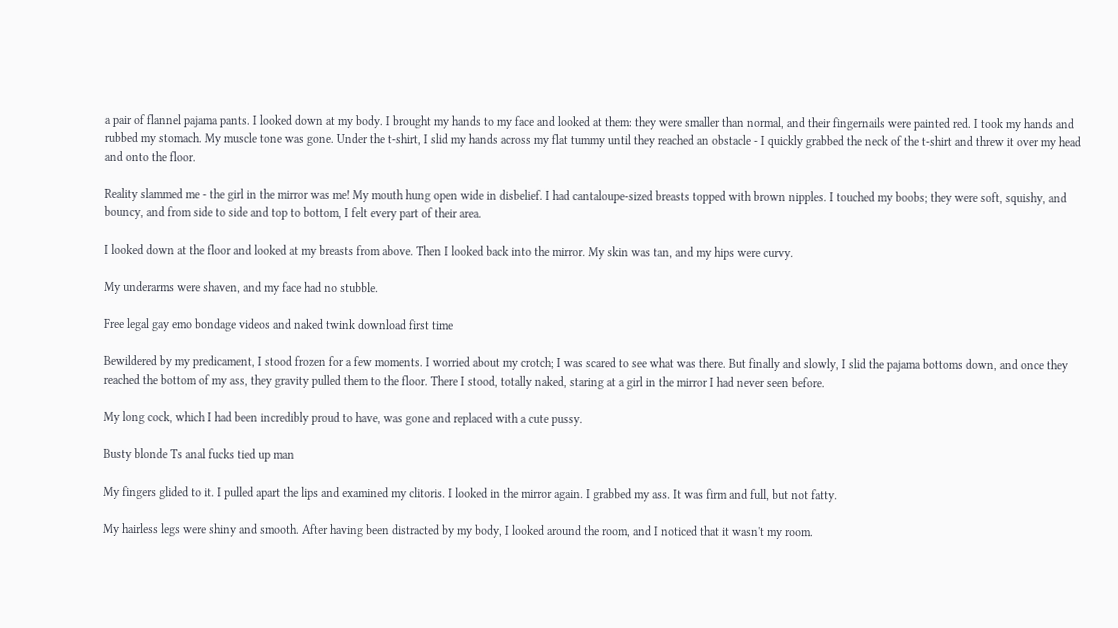a pair of flannel pajama pants. I looked down at my body. I brought my hands to my face and looked at them: they were smaller than normal, and their fingernails were painted red. I took my hands and rubbed my stomach. My muscle tone was gone. Under the t-shirt, I slid my hands across my flat tummy until they reached an obstacle - I quickly grabbed the neck of the t-shirt and threw it over my head and onto the floor.

Reality slammed me - the girl in the mirror was me! My mouth hung open wide in disbelief. I had cantaloupe-sized breasts topped with brown nipples. I touched my boobs; they were soft, squishy, and bouncy, and from side to side and top to bottom, I felt every part of their area.

I looked down at the floor and looked at my breasts from above. Then I looked back into the mirror. My skin was tan, and my hips were curvy.

My underarms were shaven, and my face had no stubble.

Free legal gay emo bondage videos and naked twink download first time

Bewildered by my predicament, I stood frozen for a few moments. I worried about my crotch; I was scared to see what was there. But finally and slowly, I slid the pajama bottoms down, and once they reached the bottom of my ass, they gravity pulled them to the floor. There I stood, totally naked, staring at a girl in the mirror I had never seen before.

My long cock, which I had been incredibly proud to have, was gone and replaced with a cute pussy.

Busty blonde Ts anal fucks tied up man

My fingers glided to it. I pulled apart the lips and examined my clitoris. I looked in the mirror again. I grabbed my ass. It was firm and full, but not fatty.

My hairless legs were shiny and smooth. After having been distracted by my body, I looked around the room, and I noticed that it wasn't my room.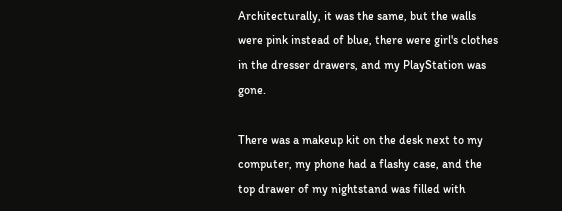Architecturally, it was the same, but the walls were pink instead of blue, there were girl's clothes in the dresser drawers, and my PlayStation was gone.

There was a makeup kit on the desk next to my computer, my phone had a flashy case, and the top drawer of my nightstand was filled with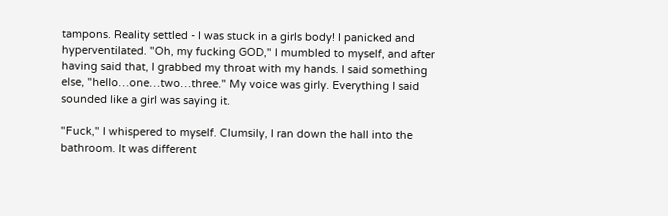tampons. Reality settled - I was stuck in a girls body! I panicked and hyperventilated. "Oh, my fucking GOD," I mumbled to myself, and after having said that, I grabbed my throat with my hands. I said something else, "hello…one…two…three." My voice was girly. Everything I said sounded like a girl was saying it.

"Fuck," I whispered to myself. Clumsily, I ran down the hall into the bathroom. It was different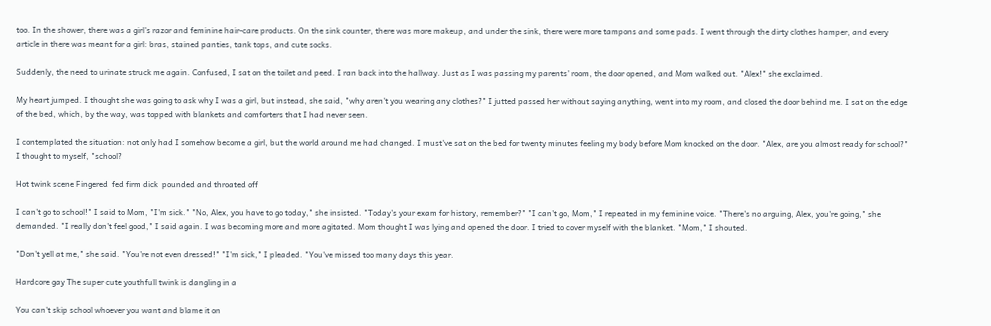too. In the shower, there was a girl's razor and feminine hair-care products. On the sink counter, there was more makeup, and under the sink, there were more tampons and some pads. I went through the dirty clothes hamper, and every article in there was meant for a girl: bras, stained panties, tank tops, and cute socks.

Suddenly, the need to urinate struck me again. Confused, I sat on the toilet and peed. I ran back into the hallway. Just as I was passing my parents' room, the door opened, and Mom walked out. "Alex!" she exclaimed.

My heart jumped. I thought she was going to ask why I was a girl, but instead, she said, "why aren't you wearing any clothes?" I jutted passed her without saying anything, went into my room, and closed the door behind me. I sat on the edge of the bed, which, by the way, was topped with blankets and comforters that I had never seen.

I contemplated the situation: not only had I somehow become a girl, but the world around me had changed. I must've sat on the bed for twenty minutes feeling my body before Mom knocked on the door. "Alex, are you almost ready for school?" I thought to myself, "school?

Hot twink scene Fingered  fed firm dick  pounded and throated off

I can't go to school!" I said to Mom, "I'm sick." "No, Alex, you have to go today," she insisted. "Today's your exam for history, remember?" "I can't go, Mom," I repeated in my feminine voice. "There's no arguing, Alex, you're going," she demanded. "I really don't feel good," I said again. I was becoming more and more agitated. Mom thought I was lying and opened the door. I tried to cover myself with the blanket. "Mom," I shouted.

"Don't yell at me," she said. "You're not even dressed!" "I'm sick," I pleaded. "You've missed too many days this year.

Hardcore gay The super cute youthfull twink is dangling in a

You can't skip school whoever you want and blame it on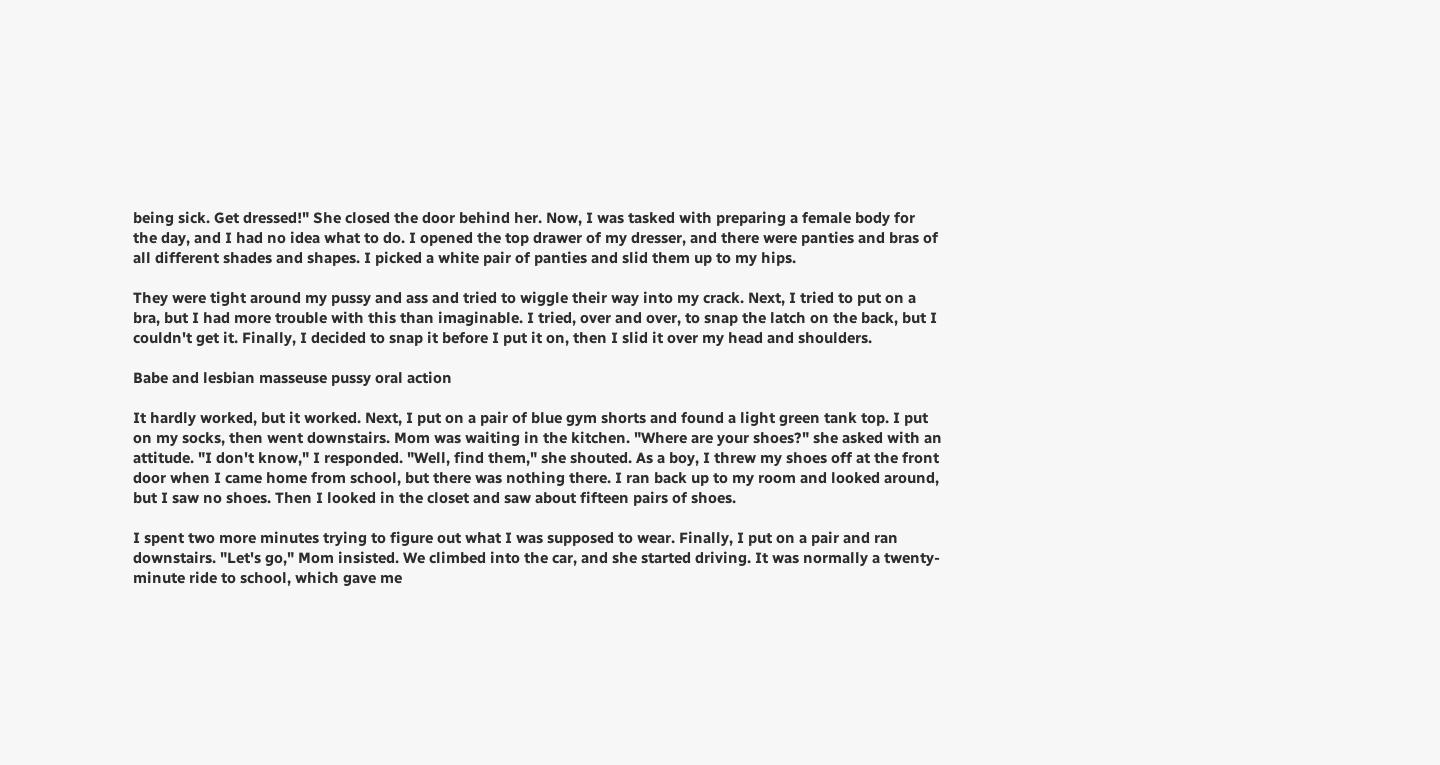being sick. Get dressed!" She closed the door behind her. Now, I was tasked with preparing a female body for the day, and I had no idea what to do. I opened the top drawer of my dresser, and there were panties and bras of all different shades and shapes. I picked a white pair of panties and slid them up to my hips.

They were tight around my pussy and ass and tried to wiggle their way into my crack. Next, I tried to put on a bra, but I had more trouble with this than imaginable. I tried, over and over, to snap the latch on the back, but I couldn't get it. Finally, I decided to snap it before I put it on, then I slid it over my head and shoulders.

Babe and lesbian masseuse pussy oral action

It hardly worked, but it worked. Next, I put on a pair of blue gym shorts and found a light green tank top. I put on my socks, then went downstairs. Mom was waiting in the kitchen. "Where are your shoes?" she asked with an attitude. "I don't know," I responded. "Well, find them," she shouted. As a boy, I threw my shoes off at the front door when I came home from school, but there was nothing there. I ran back up to my room and looked around, but I saw no shoes. Then I looked in the closet and saw about fifteen pairs of shoes.

I spent two more minutes trying to figure out what I was supposed to wear. Finally, I put on a pair and ran downstairs. "Let's go," Mom insisted. We climbed into the car, and she started driving. It was normally a twenty-minute ride to school, which gave me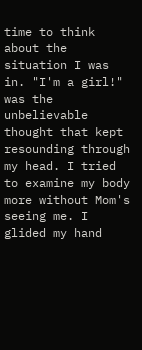time to think about the situation I was in. "I'm a girl!" was the unbelievable thought that kept resounding through my head. I tried to examine my body more without Mom's seeing me. I glided my hand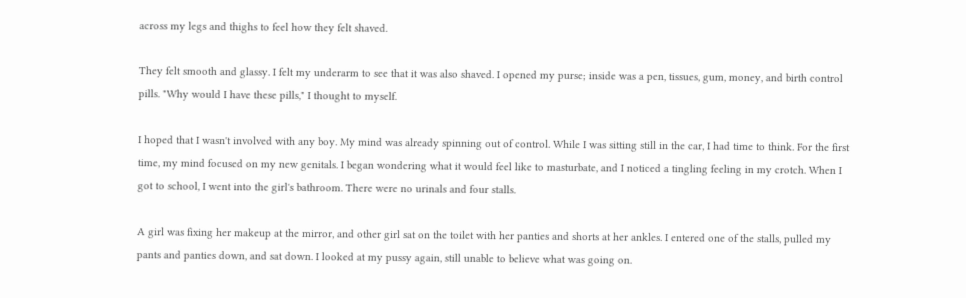across my legs and thighs to feel how they felt shaved.

They felt smooth and glassy. I felt my underarm to see that it was also shaved. I opened my purse; inside was a pen, tissues, gum, money, and birth control pills. "Why would I have these pills," I thought to myself.

I hoped that I wasn't involved with any boy. My mind was already spinning out of control. While I was sitting still in the car, I had time to think. For the first time, my mind focused on my new genitals. I began wondering what it would feel like to masturbate, and I noticed a tingling feeling in my crotch. When I got to school, I went into the girl's bathroom. There were no urinals and four stalls.

A girl was fixing her makeup at the mirror, and other girl sat on the toilet with her panties and shorts at her ankles. I entered one of the stalls, pulled my pants and panties down, and sat down. I looked at my pussy again, still unable to believe what was going on.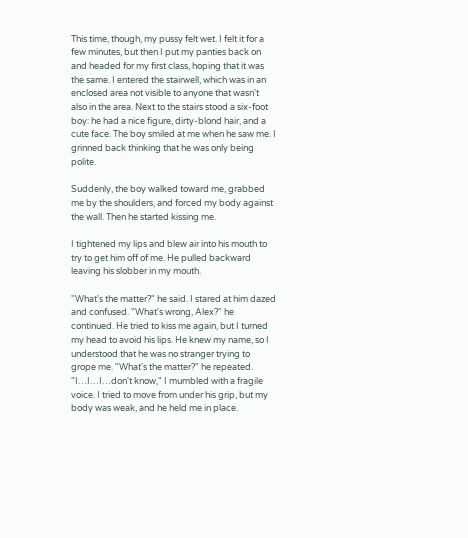This time, though, my pussy felt wet. I felt it for a few minutes, but then I put my panties back on and headed for my first class, hoping that it was the same. I entered the stairwell, which was in an enclosed area not visible to anyone that wasn't also in the area. Next to the stairs stood a six-foot boy: he had a nice figure, dirty-blond hair, and a cute face. The boy smiled at me when he saw me. I grinned back thinking that he was only being polite.

Suddenly, the boy walked toward me, grabbed me by the shoulders, and forced my body against the wall. Then he started kissing me.

I tightened my lips and blew air into his mouth to try to get him off of me. He pulled backward leaving his slobber in my mouth.

"What's the matter?" he said. I stared at him dazed and confused. "What's wrong, Alex?" he continued. He tried to kiss me again, but I turned my head to avoid his lips. He knew my name, so I understood that he was no stranger trying to grope me. "What's the matter?" he repeated. "I…I…I…don't know," I mumbled with a fragile voice. I tried to move from under his grip, but my body was weak, and he held me in place.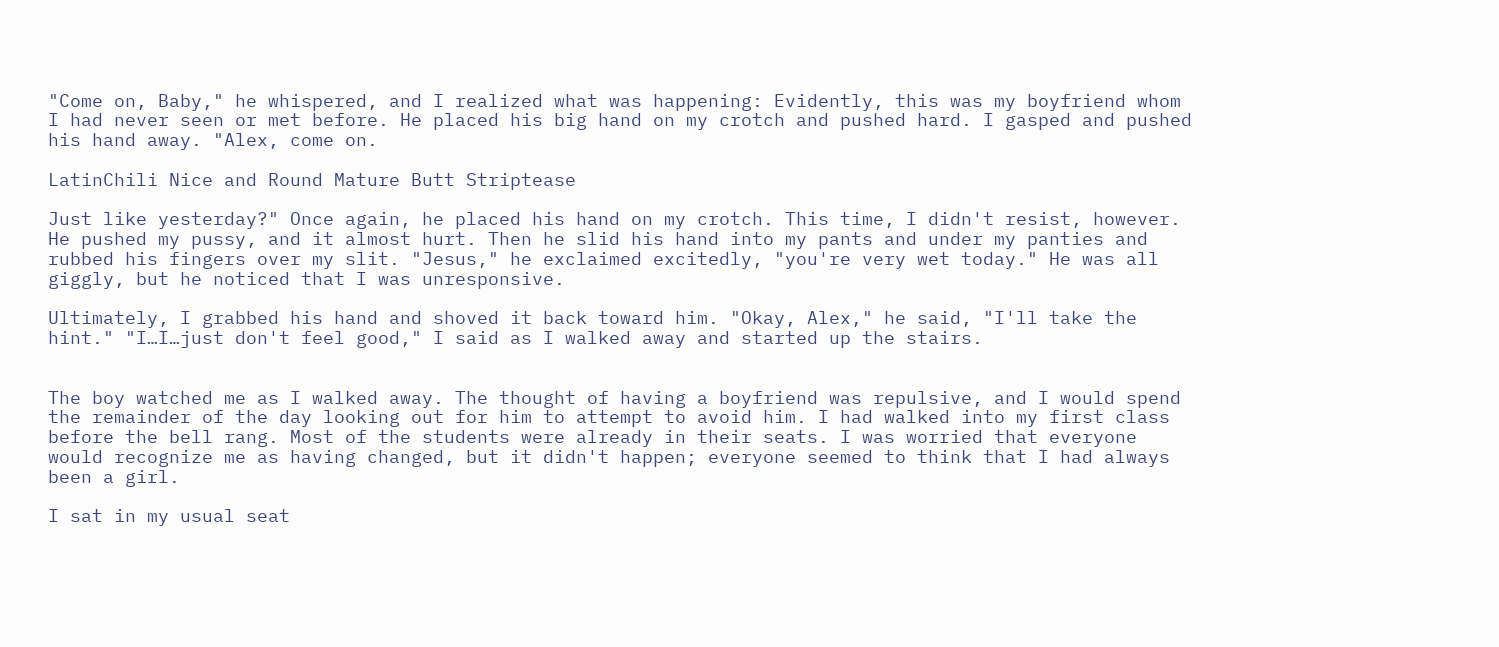"Come on, Baby," he whispered, and I realized what was happening: Evidently, this was my boyfriend whom I had never seen or met before. He placed his big hand on my crotch and pushed hard. I gasped and pushed his hand away. "Alex, come on.

LatinChili Nice and Round Mature Butt Striptease

Just like yesterday?" Once again, he placed his hand on my crotch. This time, I didn't resist, however. He pushed my pussy, and it almost hurt. Then he slid his hand into my pants and under my panties and rubbed his fingers over my slit. "Jesus," he exclaimed excitedly, "you're very wet today." He was all giggly, but he noticed that I was unresponsive.

Ultimately, I grabbed his hand and shoved it back toward him. "Okay, Alex," he said, "I'll take the hint." "I…I…just don't feel good," I said as I walked away and started up the stairs.


The boy watched me as I walked away. The thought of having a boyfriend was repulsive, and I would spend the remainder of the day looking out for him to attempt to avoid him. I had walked into my first class before the bell rang. Most of the students were already in their seats. I was worried that everyone would recognize me as having changed, but it didn't happen; everyone seemed to think that I had always been a girl.

I sat in my usual seat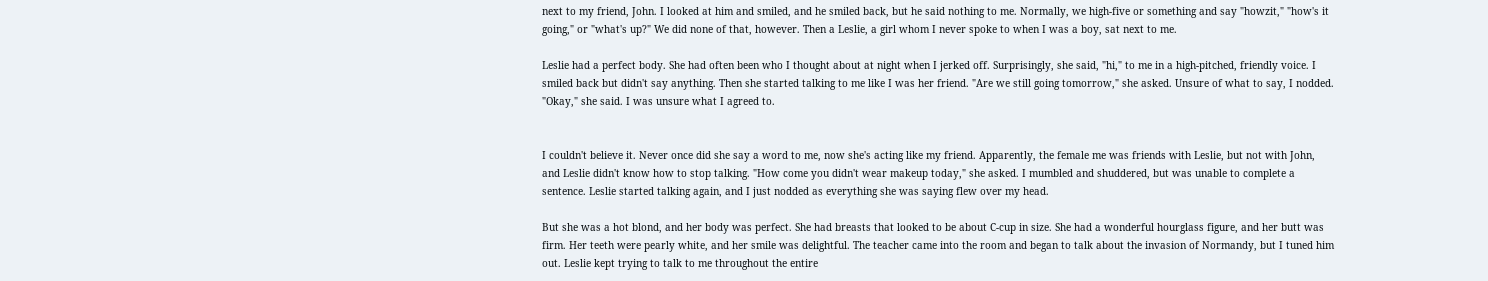next to my friend, John. I looked at him and smiled, and he smiled back, but he said nothing to me. Normally, we high-five or something and say "howzit," "how's it going," or "what's up?" We did none of that, however. Then a Leslie, a girl whom I never spoke to when I was a boy, sat next to me.

Leslie had a perfect body. She had often been who I thought about at night when I jerked off. Surprisingly, she said, "hi," to me in a high-pitched, friendly voice. I smiled back but didn't say anything. Then she started talking to me like I was her friend. "Are we still going tomorrow," she asked. Unsure of what to say, I nodded. "Okay," she said. I was unsure what I agreed to.


I couldn't believe it. Never once did she say a word to me, now she's acting like my friend. Apparently, the female me was friends with Leslie, but not with John, and Leslie didn't know how to stop talking. "How come you didn't wear makeup today," she asked. I mumbled and shuddered, but was unable to complete a sentence. Leslie started talking again, and I just nodded as everything she was saying flew over my head.

But she was a hot blond, and her body was perfect. She had breasts that looked to be about C-cup in size. She had a wonderful hourglass figure, and her butt was firm. Her teeth were pearly white, and her smile was delightful. The teacher came into the room and began to talk about the invasion of Normandy, but I tuned him out. Leslie kept trying to talk to me throughout the entire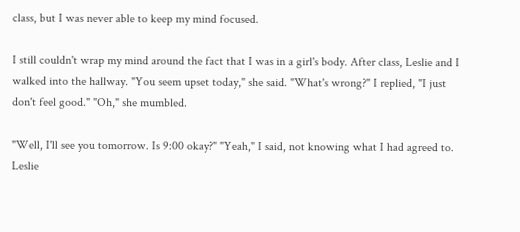class, but I was never able to keep my mind focused.

I still couldn't wrap my mind around the fact that I was in a girl's body. After class, Leslie and I walked into the hallway. "You seem upset today," she said. "What's wrong?" I replied, "I just don't feel good." "Oh," she mumbled.

"Well, I'll see you tomorrow. Is 9:00 okay?" "Yeah," I said, not knowing what I had agreed to. Leslie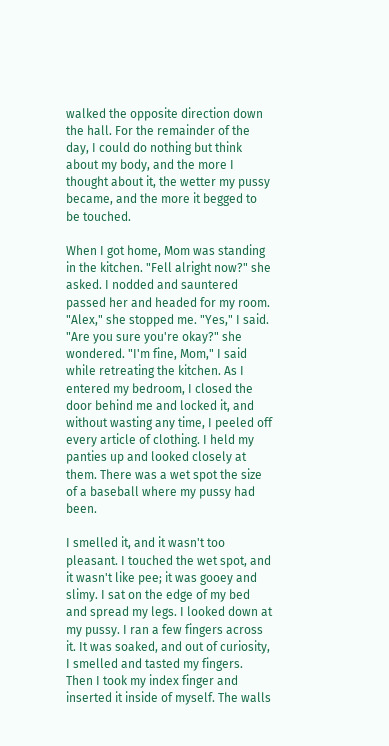walked the opposite direction down the hall. For the remainder of the day, I could do nothing but think about my body, and the more I thought about it, the wetter my pussy became, and the more it begged to be touched.

When I got home, Mom was standing in the kitchen. "Fell alright now?" she asked. I nodded and sauntered passed her and headed for my room. "Alex," she stopped me. "Yes," I said. "Are you sure you're okay?" she wondered. "I'm fine, Mom," I said while retreating the kitchen. As I entered my bedroom, I closed the door behind me and locked it, and without wasting any time, I peeled off every article of clothing. I held my panties up and looked closely at them. There was a wet spot the size of a baseball where my pussy had been.

I smelled it, and it wasn't too pleasant. I touched the wet spot, and it wasn't like pee; it was gooey and slimy. I sat on the edge of my bed and spread my legs. I looked down at my pussy. I ran a few fingers across it. It was soaked, and out of curiosity, I smelled and tasted my fingers. Then I took my index finger and inserted it inside of myself. The walls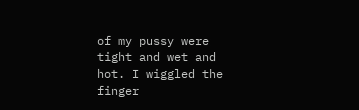of my pussy were tight and wet and hot. I wiggled the finger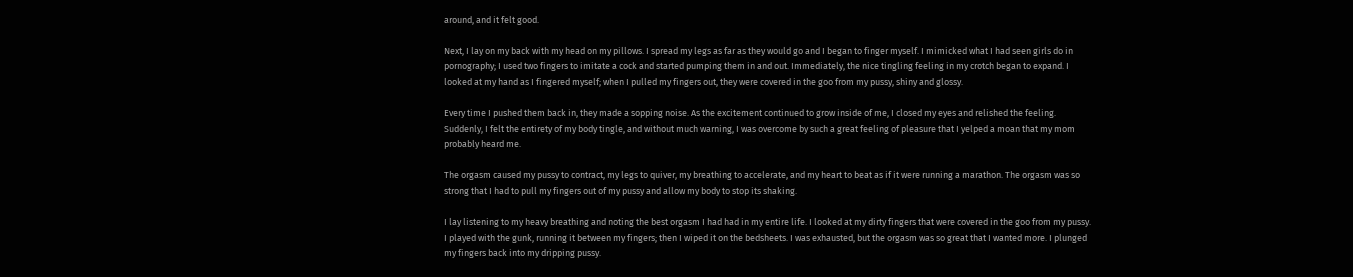around, and it felt good.

Next, I lay on my back with my head on my pillows. I spread my legs as far as they would go and I began to finger myself. I mimicked what I had seen girls do in pornography; I used two fingers to imitate a cock and started pumping them in and out. Immediately, the nice tingling feeling in my crotch began to expand. I looked at my hand as I fingered myself; when I pulled my fingers out, they were covered in the goo from my pussy, shiny and glossy.

Every time I pushed them back in, they made a sopping noise. As the excitement continued to grow inside of me, I closed my eyes and relished the feeling. Suddenly, I felt the entirety of my body tingle, and without much warning, I was overcome by such a great feeling of pleasure that I yelped a moan that my mom probably heard me.

The orgasm caused my pussy to contract, my legs to quiver, my breathing to accelerate, and my heart to beat as if it were running a marathon. The orgasm was so strong that I had to pull my fingers out of my pussy and allow my body to stop its shaking.

I lay listening to my heavy breathing and noting the best orgasm I had had in my entire life. I looked at my dirty fingers that were covered in the goo from my pussy. I played with the gunk, running it between my fingers; then I wiped it on the bedsheets. I was exhausted, but the orgasm was so great that I wanted more. I plunged my fingers back into my dripping pussy.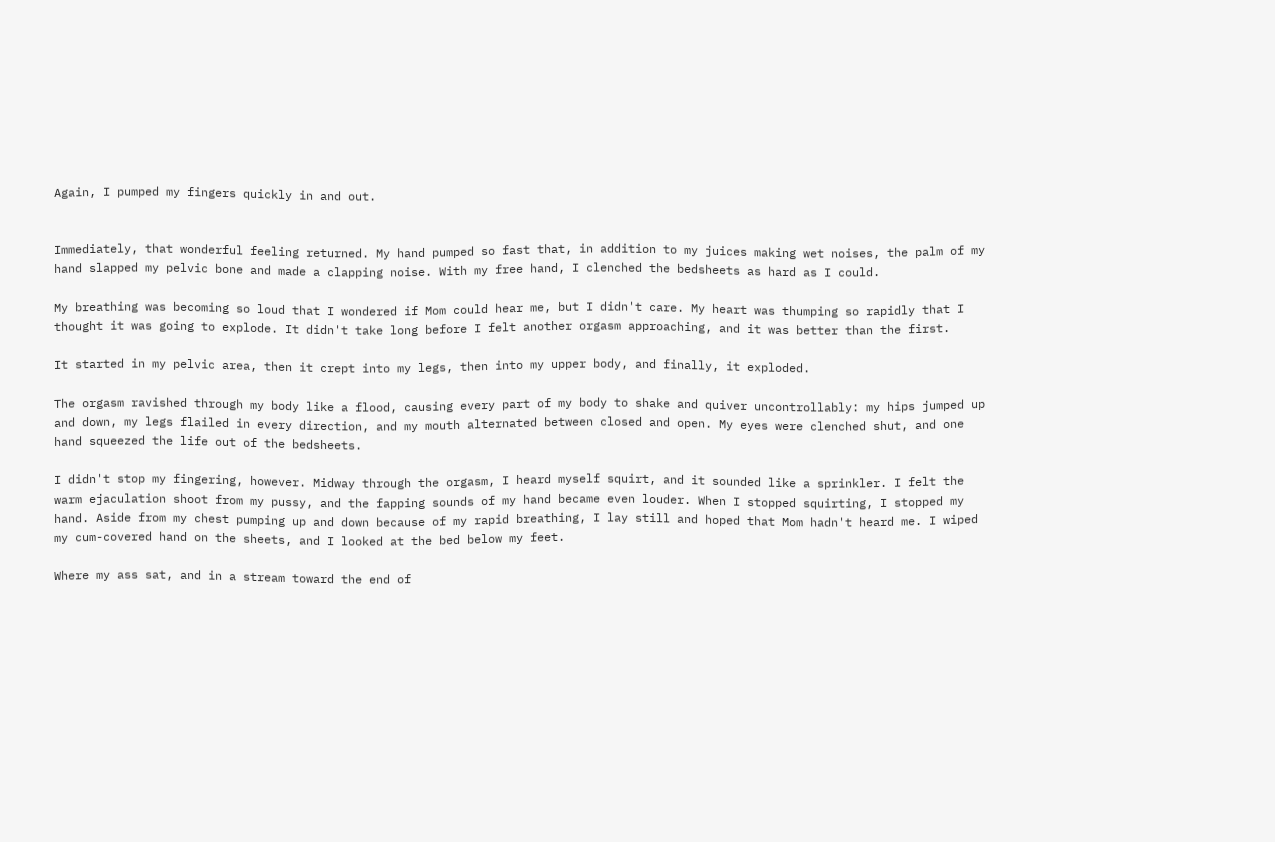Again, I pumped my fingers quickly in and out.


Immediately, that wonderful feeling returned. My hand pumped so fast that, in addition to my juices making wet noises, the palm of my hand slapped my pelvic bone and made a clapping noise. With my free hand, I clenched the bedsheets as hard as I could.

My breathing was becoming so loud that I wondered if Mom could hear me, but I didn't care. My heart was thumping so rapidly that I thought it was going to explode. It didn't take long before I felt another orgasm approaching, and it was better than the first.

It started in my pelvic area, then it crept into my legs, then into my upper body, and finally, it exploded.

The orgasm ravished through my body like a flood, causing every part of my body to shake and quiver uncontrollably: my hips jumped up and down, my legs flailed in every direction, and my mouth alternated between closed and open. My eyes were clenched shut, and one hand squeezed the life out of the bedsheets.

I didn't stop my fingering, however. Midway through the orgasm, I heard myself squirt, and it sounded like a sprinkler. I felt the warm ejaculation shoot from my pussy, and the fapping sounds of my hand became even louder. When I stopped squirting, I stopped my hand. Aside from my chest pumping up and down because of my rapid breathing, I lay still and hoped that Mom hadn't heard me. I wiped my cum-covered hand on the sheets, and I looked at the bed below my feet.

Where my ass sat, and in a stream toward the end of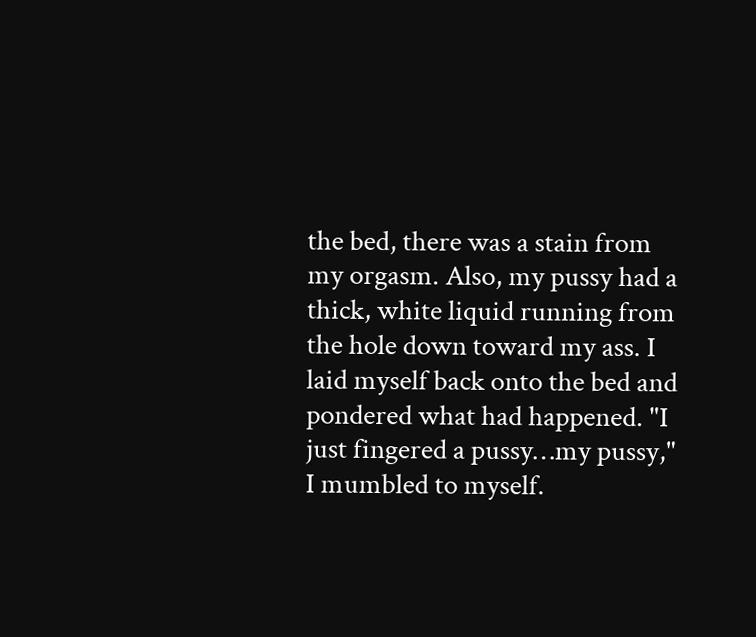the bed, there was a stain from my orgasm. Also, my pussy had a thick, white liquid running from the hole down toward my ass. I laid myself back onto the bed and pondered what had happened. "I just fingered a pussy…my pussy," I mumbled to myself.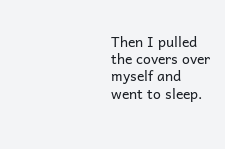Then I pulled the covers over myself and went to sleep.